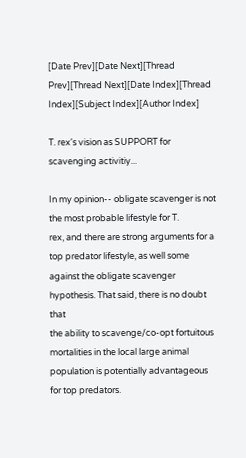[Date Prev][Date Next][Thread Prev][Thread Next][Date Index][Thread Index][Subject Index][Author Index]

T. rex's vision as SUPPORT for scavenging activitiy...

In my opinion-- obligate scavenger is not the most probable lifestyle for T.
rex, and there are strong arguments for a top predator lifestyle, as well some
against the obligate scavenger hypothesis. That said, there is no doubt that
the ability to scavenge/co-opt fortuitous mortalities in the local large animal
population is potentially advantageous for top predators.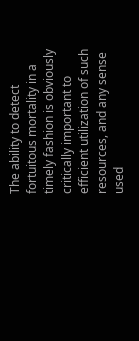The ability to detect fortuitous mortality in a timely fashion is obviously
critically important to efficient utilization of such resources, and any sense
used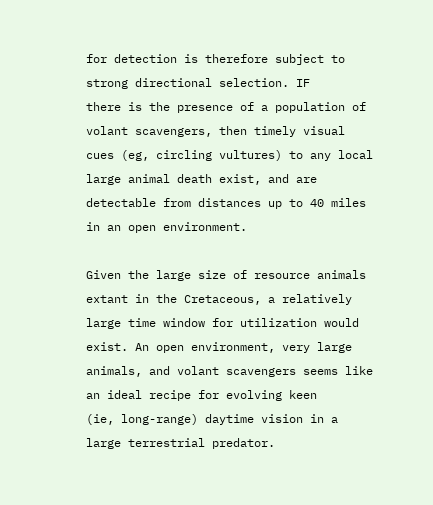for detection is therefore subject to strong directional selection. IF
there is the presence of a population of volant scavengers, then timely visual
cues (eg, circling vultures) to any local large animal death exist, and are
detectable from distances up to 40 miles in an open environment.

Given the large size of resource animals extant in the Cretaceous, a relatively
large time window for utilization would exist. An open environment, very large
animals, and volant scavengers seems like an ideal recipe for evolving keen
(ie, long-range) daytime vision in a large terrestrial predator.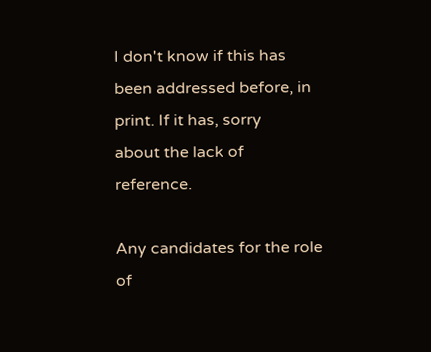I don't know if this has been addressed before, in print. If it has, sorry
about the lack of reference.

Any candidates for the role of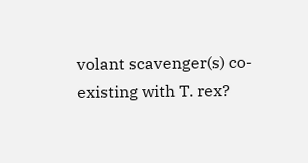volant scavenger(s) co-existing with T. rex?